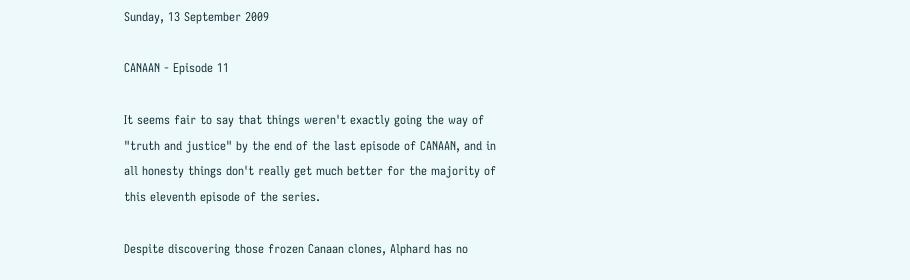Sunday, 13 September 2009

CANAAN - Episode 11

It seems fair to say that things weren't exactly going the way of "truth and justice" by the end of the last episode of CANAAN, and in all honesty things don't really get much better for the majority of this eleventh episode of the series.

Despite discovering those frozen Canaan clones, Alphard has no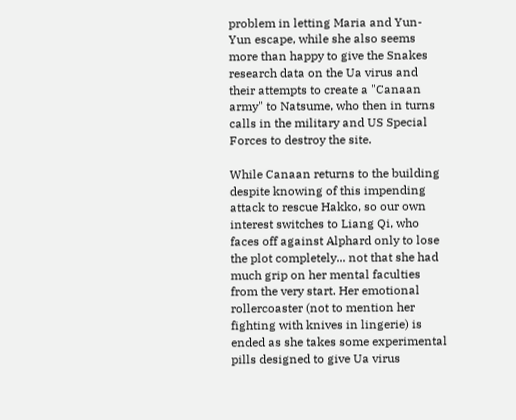problem in letting Maria and Yun-Yun escape, while she also seems more than happy to give the Snakes research data on the Ua virus and their attempts to create a "Canaan army" to Natsume, who then in turns calls in the military and US Special Forces to destroy the site.

While Canaan returns to the building despite knowing of this impending attack to rescue Hakko, so our own interest switches to Liang Qi, who faces off against Alphard only to lose the plot completely... not that she had much grip on her mental faculties from the very start. Her emotional rollercoaster (not to mention her fighting with knives in lingerie) is ended as she takes some experimental pills designed to give Ua virus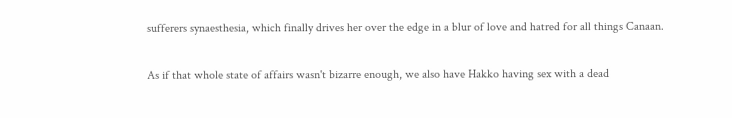sufferers synaesthesia, which finally drives her over the edge in a blur of love and hatred for all things Canaan.

As if that whole state of affairs wasn't bizarre enough, we also have Hakko having sex with a dead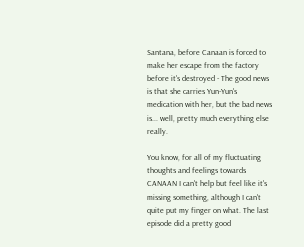Santana, before Canaan is forced to make her escape from the factory before it's destroyed - The good news is that she carries Yun-Yun's medication with her, but the bad news is... well, pretty much everything else really.

You know, for all of my fluctuating thoughts and feelings towards CANAAN I can't help but feel like it's missing something, although I can't quite put my finger on what. The last episode did a pretty good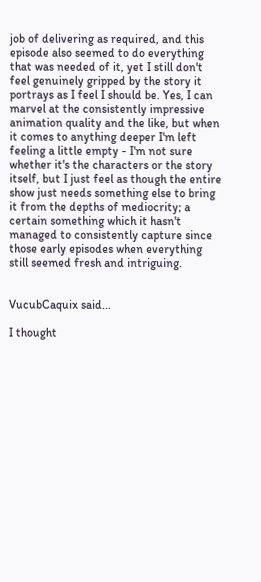job of delivering as required, and this episode also seemed to do everything that was needed of it, yet I still don't feel genuinely gripped by the story it portrays as I feel I should be. Yes, I can marvel at the consistently impressive animation quality and the like, but when it comes to anything deeper I'm left feeling a little empty - I'm not sure whether it's the characters or the story itself, but I just feel as though the entire show just needs something else to bring it from the depths of mediocrity; a certain something which it hasn't managed to consistently capture since those early episodes when everything still seemed fresh and intriguing.


VucubCaquix said...

I thought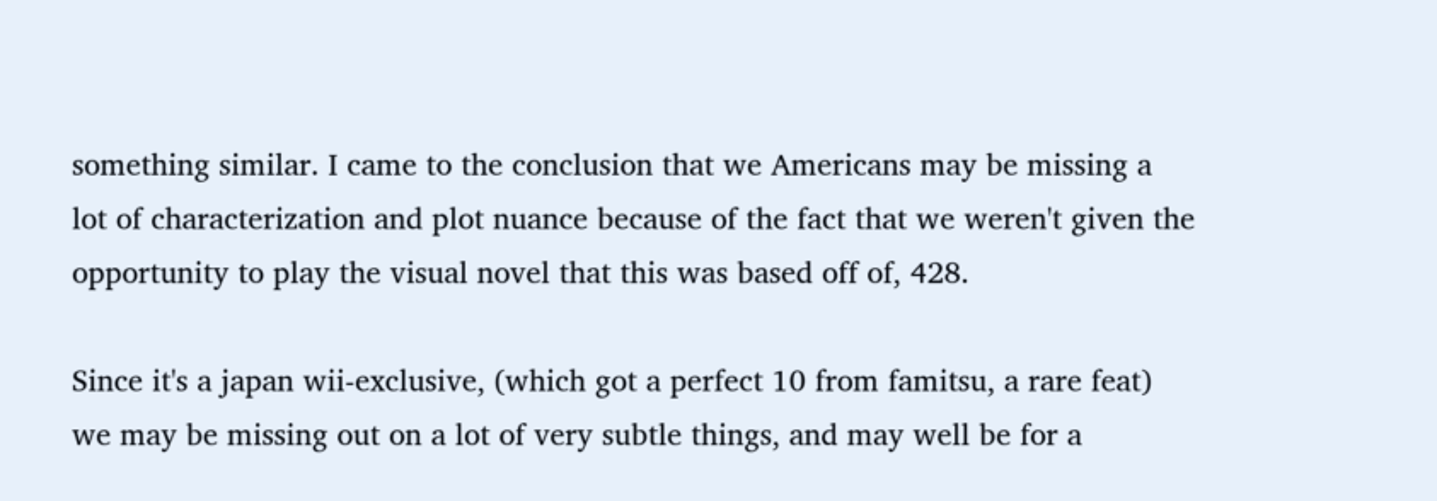something similar. I came to the conclusion that we Americans may be missing a lot of characterization and plot nuance because of the fact that we weren't given the opportunity to play the visual novel that this was based off of, 428.

Since it's a japan wii-exclusive, (which got a perfect 10 from famitsu, a rare feat) we may be missing out on a lot of very subtle things, and may well be for a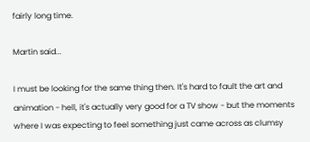fairly long time.

Martin said...

I must be looking for the same thing then. It's hard to fault the art and animation - hell, it's actually very good for a TV show - but the moments where I was expecting to feel something just came across as clumsy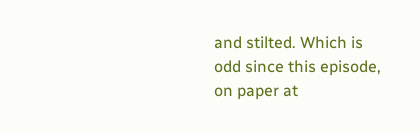and stilted. Which is odd since this episode, on paper at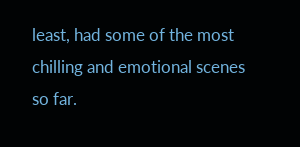least, had some of the most chilling and emotional scenes so far.